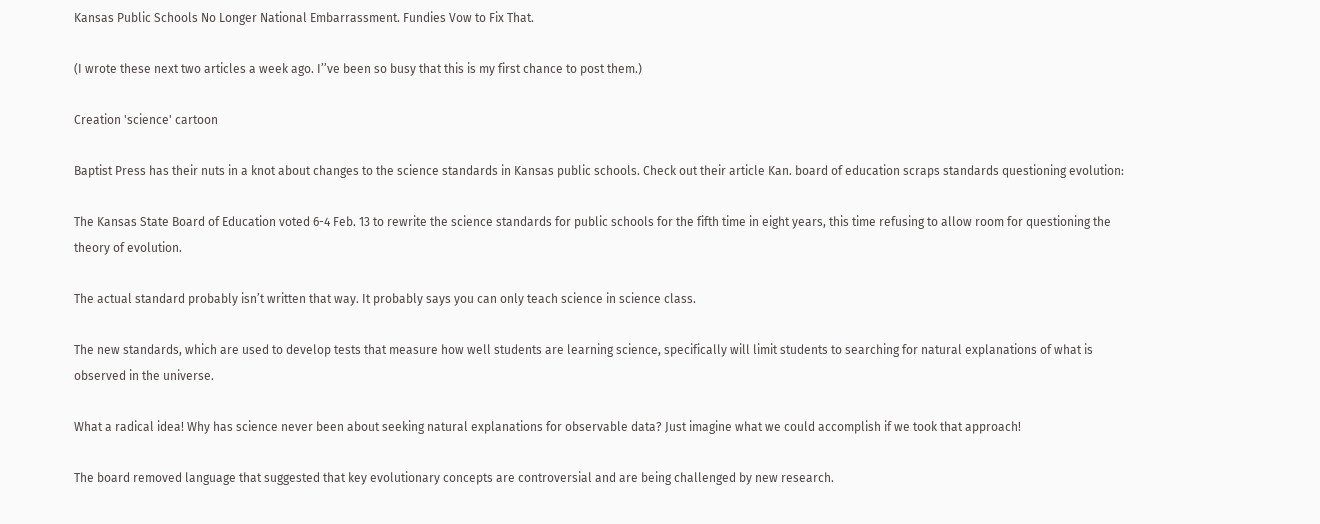Kansas Public Schools No Longer National Embarrassment. Fundies Vow to Fix That.

(I wrote these next two articles a week ago. I’’ve been so busy that this is my first chance to post them.)

Creation 'science' cartoon

Baptist Press has their nuts in a knot about changes to the science standards in Kansas public schools. Check out their article Kan. board of education scraps standards questioning evolution:

The Kansas State Board of Education voted 6-4 Feb. 13 to rewrite the science standards for public schools for the fifth time in eight years, this time refusing to allow room for questioning the theory of evolution.

The actual standard probably isn’t written that way. It probably says you can only teach science in science class.

The new standards, which are used to develop tests that measure how well students are learning science, specifically will limit students to searching for natural explanations of what is observed in the universe.

What a radical idea! Why has science never been about seeking natural explanations for observable data? Just imagine what we could accomplish if we took that approach!

The board removed language that suggested that key evolutionary concepts are controversial and are being challenged by new research.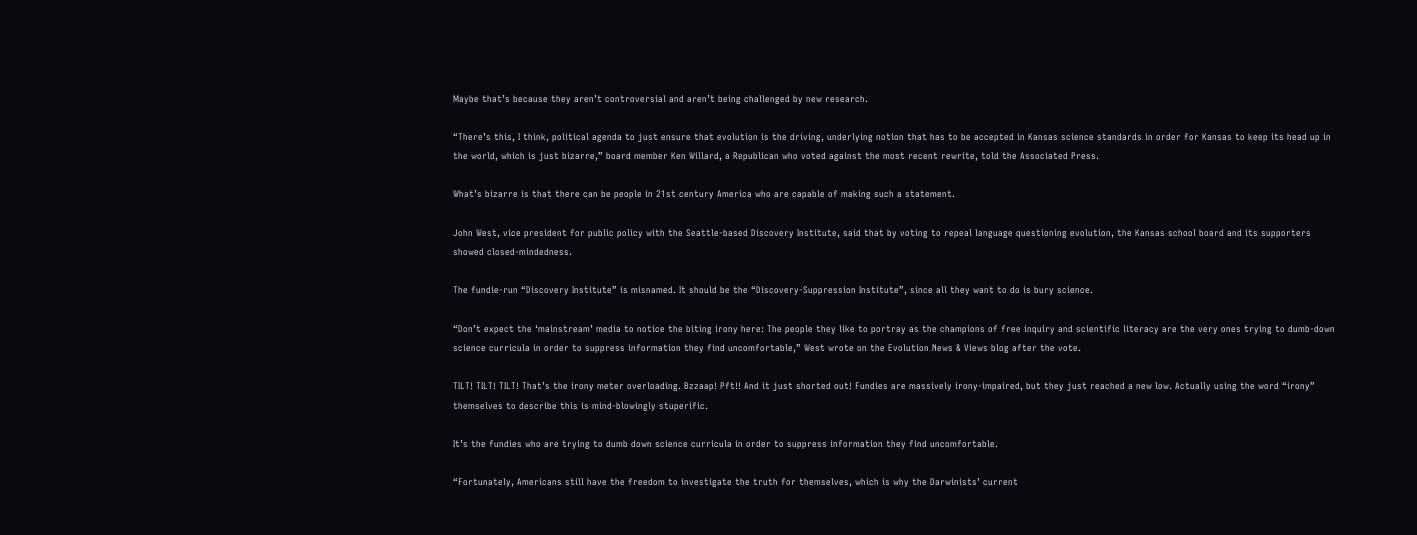Maybe that’s because they aren’t controversial and aren’t being challenged by new research.

“There’s this, I think, political agenda to just ensure that evolution is the driving, underlying notion that has to be accepted in Kansas science standards in order for Kansas to keep its head up in the world, which is just bizarre,” board member Ken Willard, a Republican who voted against the most recent rewrite, told the Associated Press.

What’s bizarre is that there can be people in 21st century America who are capable of making such a statement.

John West, vice president for public policy with the Seattle-based Discovery Institute, said that by voting to repeal language questioning evolution, the Kansas school board and its supporters showed closed-mindedness.

The fundie-run “Discovery Institute” is misnamed. It should be the “Discovery-Suppression Institute”, since all they want to do is bury science.

“Don’t expect the ‘mainstream’ media to notice the biting irony here: The people they like to portray as the champions of free inquiry and scientific literacy are the very ones trying to dumb-down science curricula in order to suppress information they find uncomfortable,” West wrote on the Evolution News & Views blog after the vote.

TILT! TILT! TILT! That’s the irony meter overloading. Bzzaap! Pft!! And it just shorted out! Fundies are massively irony-impaired, but they just reached a new low. Actually using the word “irony” themselves to describe this is mind-blowingly stuperific.

It’s the fundies who are trying to dumb down science curricula in order to suppress information they find uncomfortable.

“Fortunately, Americans still have the freedom to investigate the truth for themselves, which is why the Darwinists’ current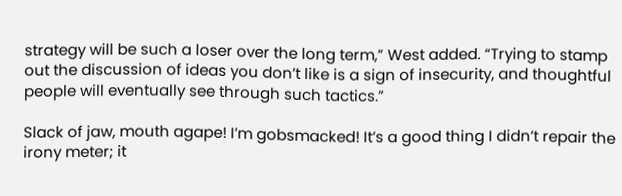strategy will be such a loser over the long term,” West added. “Trying to stamp out the discussion of ideas you don’t like is a sign of insecurity, and thoughtful people will eventually see through such tactics.”

Slack of jaw, mouth agape! I’m gobsmacked! It’s a good thing I didn’t repair the irony meter; it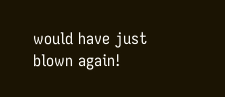would have just blown again!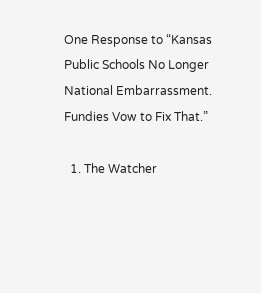One Response to “Kansas Public Schools No Longer National Embarrassment. Fundies Vow to Fix That.”

  1. The Watcher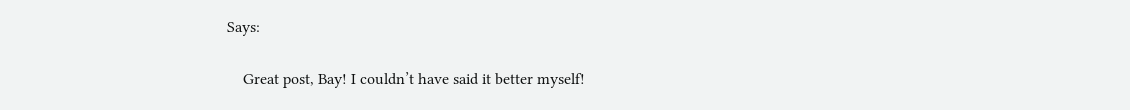Says:

    Great post, Bay! I couldn’t have said it better myself!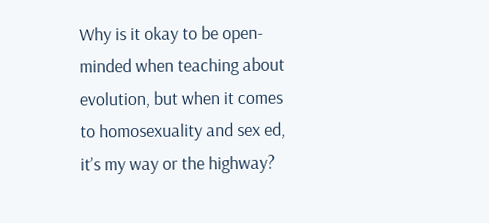Why is it okay to be open-minded when teaching about evolution, but when it comes to homosexuality and sex ed, it’s my way or the highway?